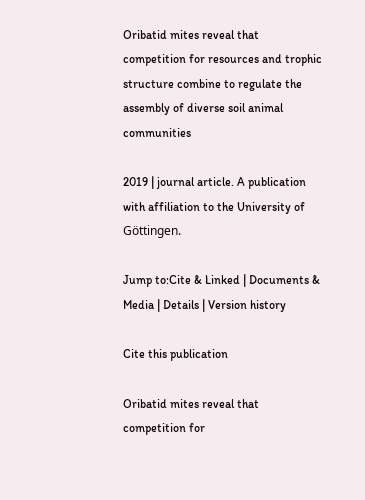Oribatid mites reveal that competition for resources and trophic structure combine to regulate the assembly of diverse soil animal communities

2019 | journal article. A publication with affiliation to the University of Göttingen.

Jump to:Cite & Linked | Documents & Media | Details | Version history

Cite this publication

Oribatid mites reveal that competition for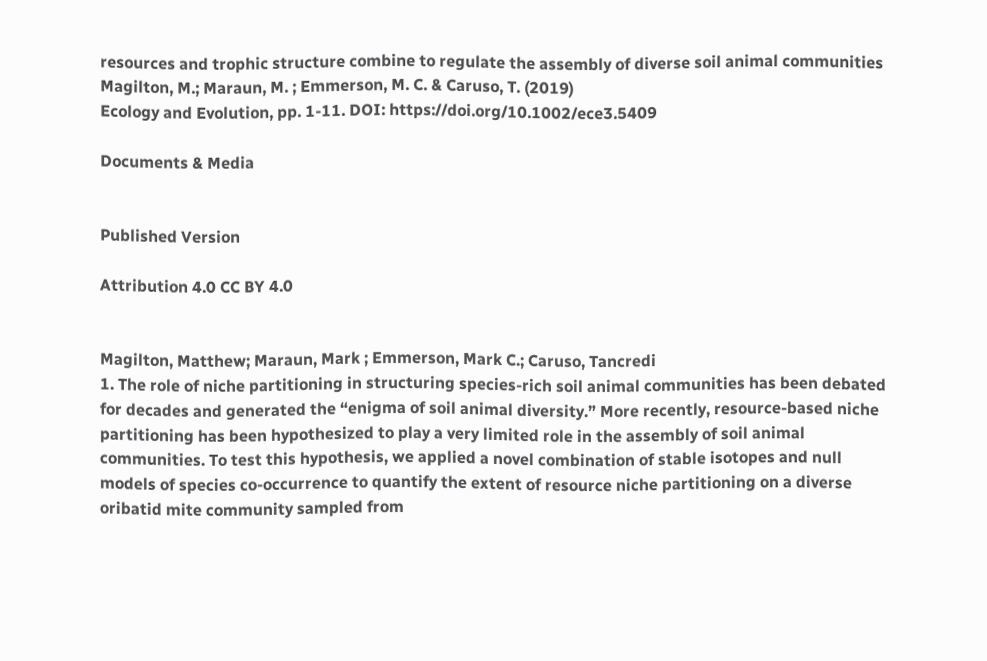resources and trophic structure combine to regulate the assembly of diverse soil animal communities
Magilton, M.; Maraun, M. ; Emmerson, M. C. & Caruso, T. (2019)
Ecology and Evolution, pp. 1-11. DOI: https://doi.org/10.1002/ece3.5409

Documents & Media


Published Version

Attribution 4.0 CC BY 4.0


Magilton, Matthew; Maraun, Mark ; Emmerson, Mark C.; Caruso, Tancredi
1. The role of niche partitioning in structuring species‐rich soil animal communities has been debated for decades and generated the “enigma of soil animal diversity.” More recently, resource‐based niche partitioning has been hypothesized to play a very limited role in the assembly of soil animal communities. To test this hypothesis, we applied a novel combination of stable isotopes and null models of species co‐occurrence to quantify the extent of resource niche partitioning on a diverse oribatid mite community sampled from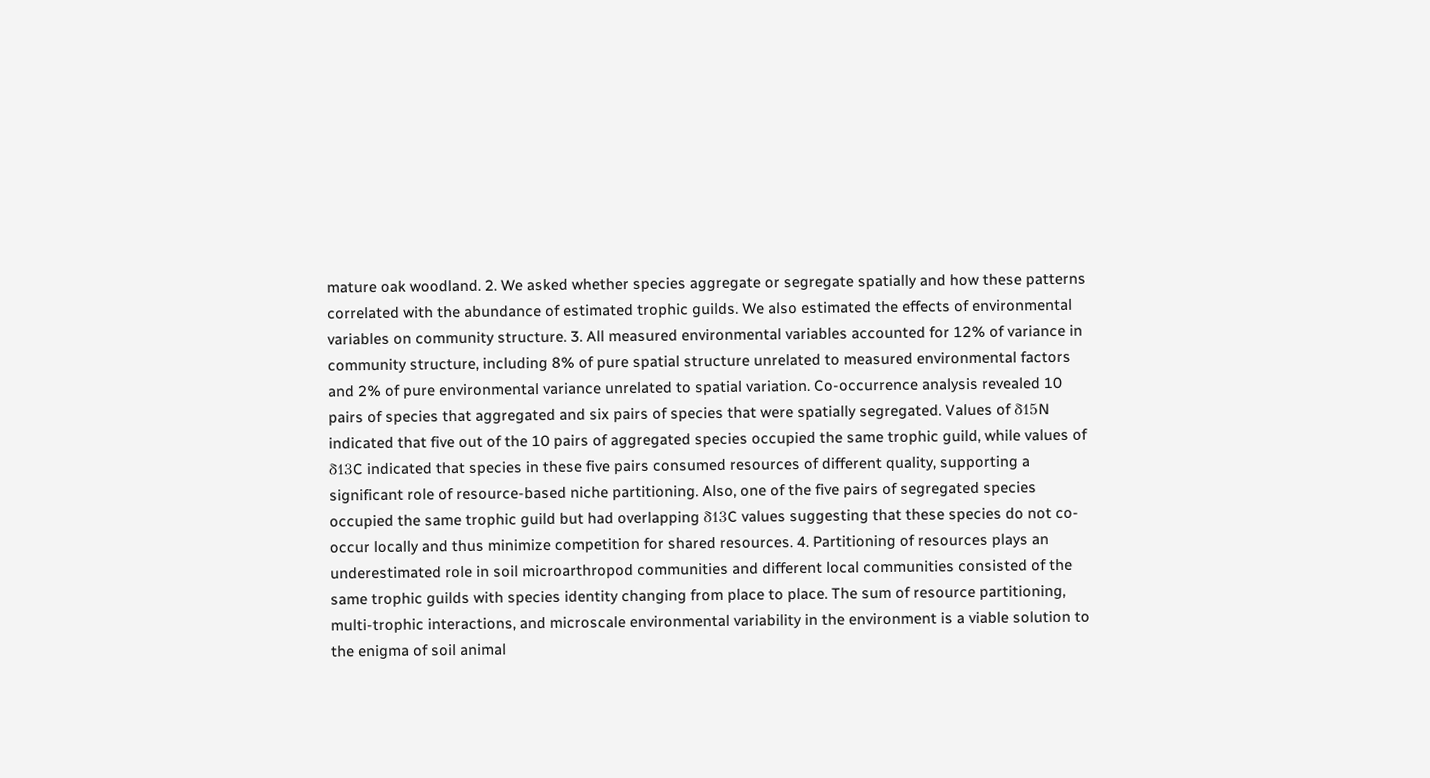mature oak woodland. 2. We asked whether species aggregate or segregate spatially and how these patterns correlated with the abundance of estimated trophic guilds. We also estimated the effects of environmental variables on community structure. 3. All measured environmental variables accounted for 12% of variance in community structure, including 8% of pure spatial structure unrelated to measured environmental factors and 2% of pure environmental variance unrelated to spatial variation. Co‐occurrence analysis revealed 10 pairs of species that aggregated and six pairs of species that were spatially segregated. Values of δ15N indicated that five out of the 10 pairs of aggregated species occupied the same trophic guild, while values of δ13C indicated that species in these five pairs consumed resources of different quality, supporting a significant role of resource‐based niche partitioning. Also, one of the five pairs of segregated species occupied the same trophic guild but had overlapping δ13C values suggesting that these species do not co‐occur locally and thus minimize competition for shared resources. 4. Partitioning of resources plays an underestimated role in soil microarthropod communities and different local communities consisted of the same trophic guilds with species identity changing from place to place. The sum of resource partitioning, multi‐trophic interactions, and microscale environmental variability in the environment is a viable solution to the enigma of soil animal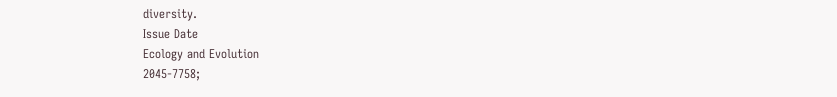diversity.
Issue Date
Ecology and Evolution
2045-7758;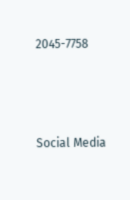2045-7758



Social Media